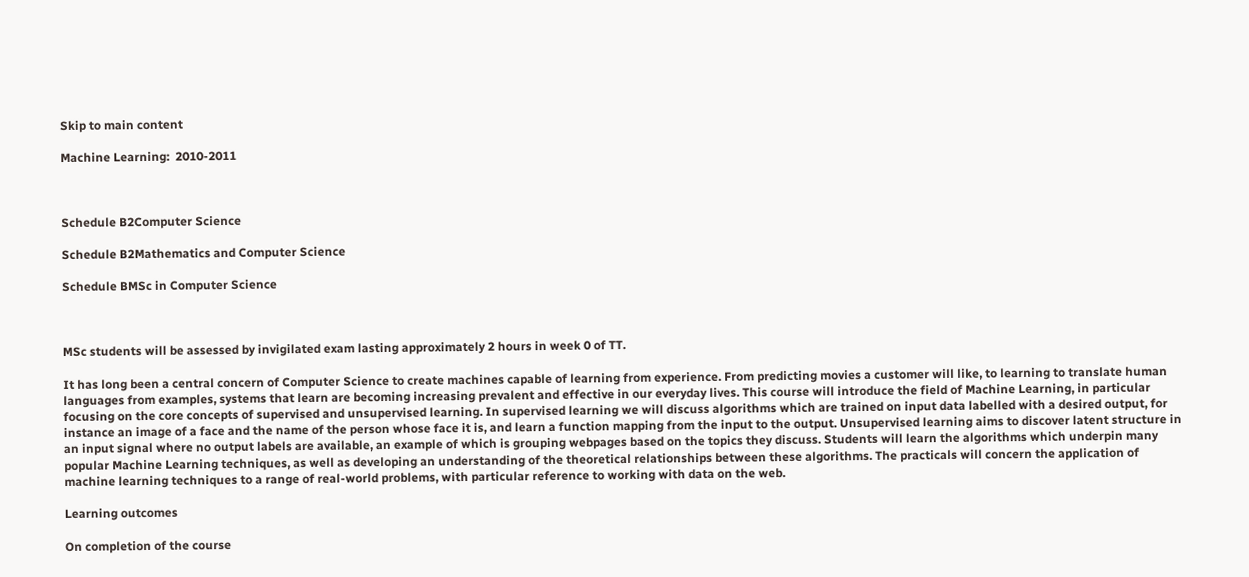Skip to main content

Machine Learning:  2010-2011



Schedule B2Computer Science

Schedule B2Mathematics and Computer Science

Schedule BMSc in Computer Science



MSc students will be assessed by invigilated exam lasting approximately 2 hours in week 0 of TT.

It has long been a central concern of Computer Science to create machines capable of learning from experience. From predicting movies a customer will like, to learning to translate human languages from examples, systems that learn are becoming increasing prevalent and effective in our everyday lives. This course will introduce the field of Machine Learning, in particular focusing on the core concepts of supervised and unsupervised learning. In supervised learning we will discuss algorithms which are trained on input data labelled with a desired output, for instance an image of a face and the name of the person whose face it is, and learn a function mapping from the input to the output. Unsupervised learning aims to discover latent structure in an input signal where no output labels are available, an example of which is grouping webpages based on the topics they discuss. Students will learn the algorithms which underpin many popular Machine Learning techniques, as well as developing an understanding of the theoretical relationships between these algorithms. The practicals will concern the application of machine learning techniques to a range of real-world problems, with particular reference to working with data on the web.

Learning outcomes

On completion of the course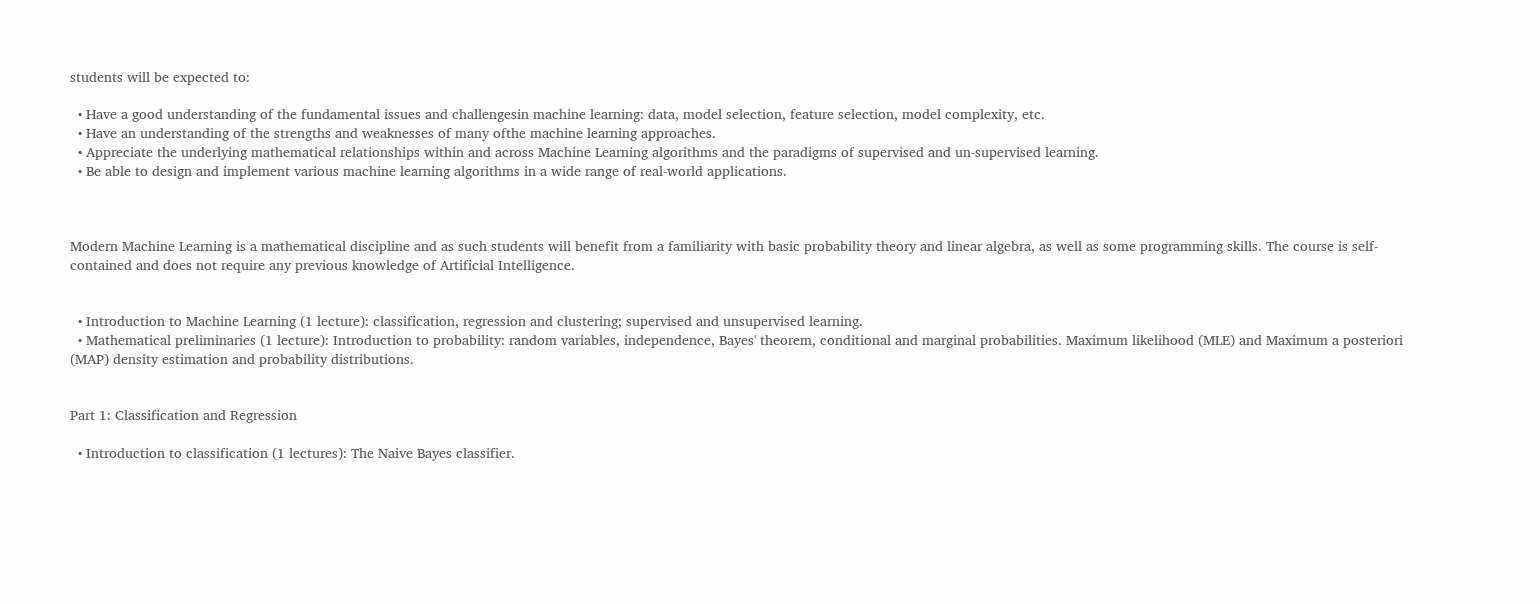students will be expected to:

  • Have a good understanding of the fundamental issues and challengesin machine learning: data, model selection, feature selection, model complexity, etc.
  • Have an understanding of the strengths and weaknesses of many ofthe machine learning approaches.
  • Appreciate the underlying mathematical relationships within and across Machine Learning algorithms and the paradigms of supervised and un-supervised learning.
  • Be able to design and implement various machine learning algorithms in a wide range of real-world applications.



Modern Machine Learning is a mathematical discipline and as such students will benefit from a familiarity with basic probability theory and linear algebra, as well as some programming skills. The course is self-contained and does not require any previous knowledge of Artificial Intelligence.


  • Introduction to Machine Learning (1 lecture): classification, regression and clustering; supervised and unsupervised learning.
  • Mathematical preliminaries (1 lecture): Introduction to probability: random variables, independence, Bayes' theorem, conditional and marginal probabilities. Maximum likelihood (MLE) and Maximum a posteriori (MAP) density estimation and probability distributions.


Part 1: Classification and Regression

  • Introduction to classification (1 lectures): The Naive Bayes classifier.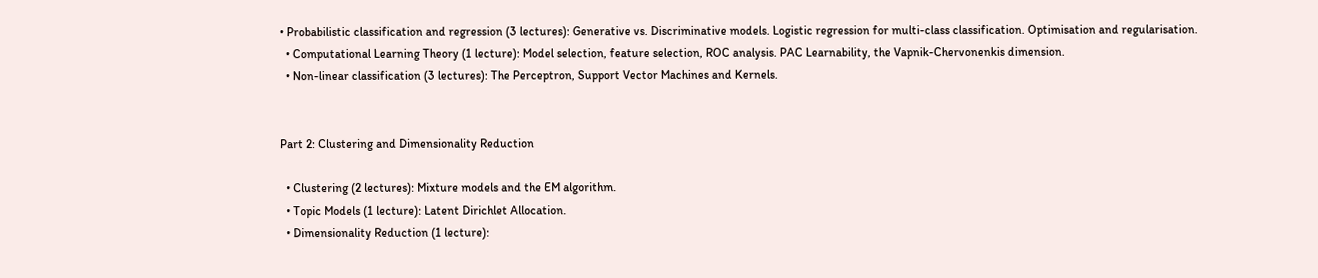• Probabilistic classification and regression (3 lectures): Generative vs. Discriminative models. Logistic regression for multi-class classification. Optimisation and regularisation.
  • Computational Learning Theory (1 lecture): Model selection, feature selection, ROC analysis. PAC Learnability, the Vapnik-Chervonenkis dimension.
  • Non-linear classification (3 lectures): The Perceptron, Support Vector Machines and Kernels.


Part 2: Clustering and Dimensionality Reduction

  • Clustering (2 lectures): Mixture models and the EM algorithm.
  • Topic Models (1 lecture): Latent Dirichlet Allocation.
  • Dimensionality Reduction (1 lecture):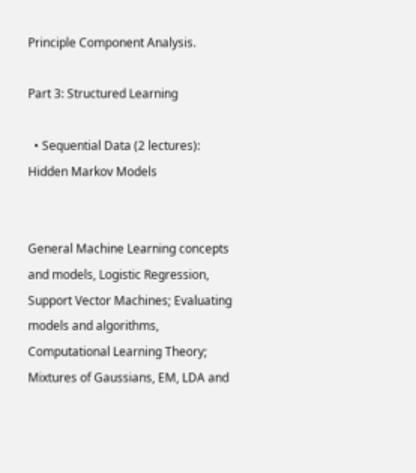Principle Component Analysis.

Part 3: Structured Learning

  • Sequential Data (2 lectures): Hidden Markov Models


General Machine Learning concepts and models, Logistic Regression, Support Vector Machines; Evaluating models and algorithms, Computational Learning Theory; Mixtures of Gaussians, EM, LDA and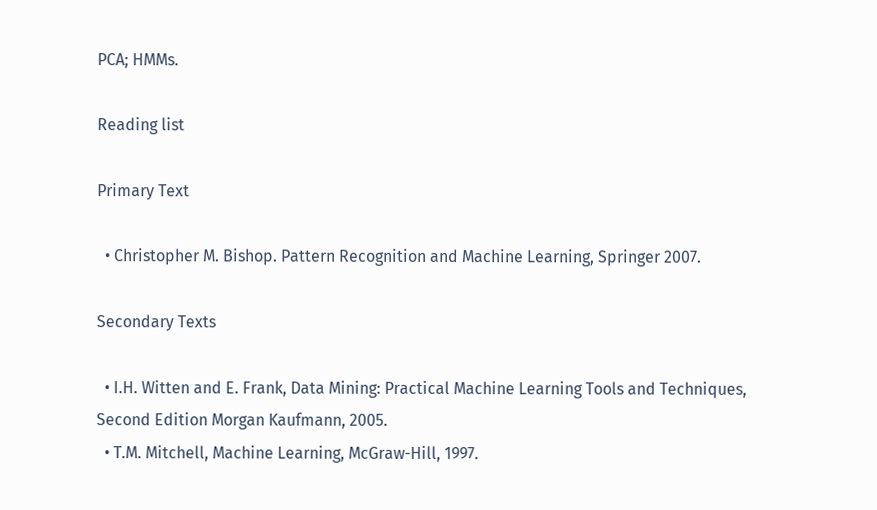PCA; HMMs.

Reading list

Primary Text

  • Christopher M. Bishop. Pattern Recognition and Machine Learning, Springer 2007.

Secondary Texts

  • I.H. Witten and E. Frank, Data Mining: Practical Machine Learning Tools and Techniques, Second Edition Morgan Kaufmann, 2005.
  • T.M. Mitchell, Machine Learning, McGraw-Hill, 1997.